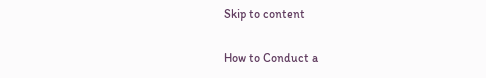Skip to content

How to Conduct a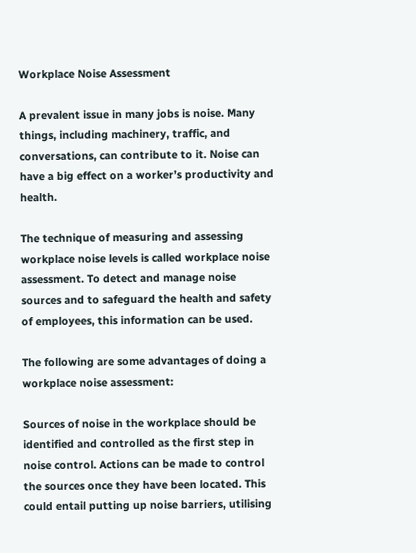Workplace Noise Assessment

A prevalent issue in many jobs is noise. Many things, including machinery, traffic, and conversations, can contribute to it. Noise can have a big effect on a worker’s productivity and health.

The technique of measuring and assessing workplace noise levels is called workplace noise assessment. To detect and manage noise sources and to safeguard the health and safety of employees, this information can be used.

The following are some advantages of doing a workplace noise assessment:

Sources of noise in the workplace should be identified and controlled as the first step in noise control. Actions can be made to control the sources once they have been located. This could entail putting up noise barriers, utilising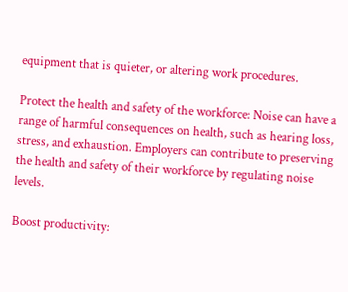equipment that is quieter, or altering work procedures.

Protect the health and safety of the workforce: Noise can have a range of harmful consequences on health, such as hearing loss, stress, and exhaustion. Employers can contribute to preserving the health and safety of their workforce by regulating noise levels.

Boost productivity: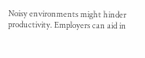Noisy environments might hinder productivity. Employers can aid in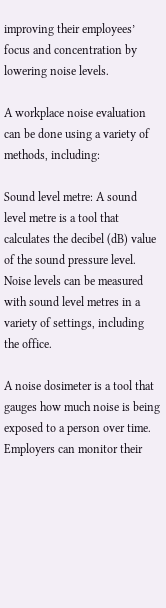improving their employees’ focus and concentration by lowering noise levels.

A workplace noise evaluation can be done using a variety of methods, including:

Sound level metre: A sound level metre is a tool that calculates the decibel (dB) value of the sound pressure level. Noise levels can be measured with sound level metres in a variety of settings, including the office.

A noise dosimeter is a tool that gauges how much noise is being exposed to a person over time. Employers can monitor their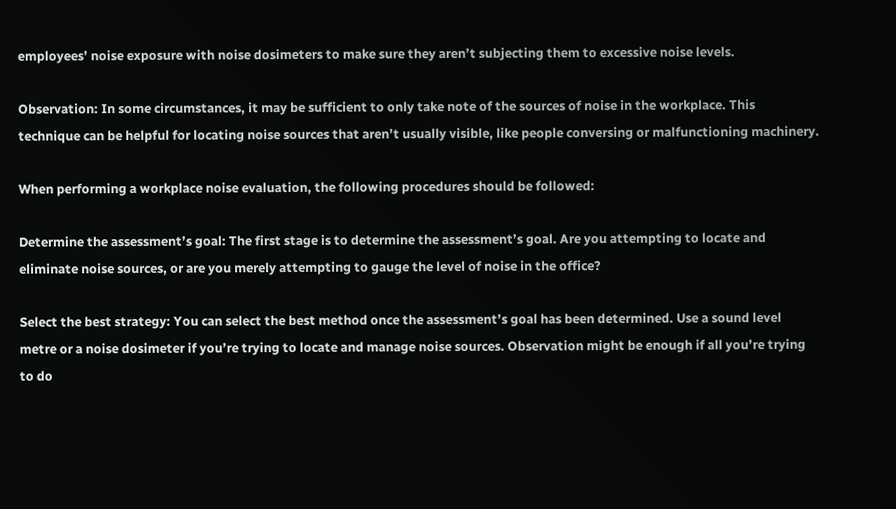employees’ noise exposure with noise dosimeters to make sure they aren’t subjecting them to excessive noise levels.

Observation: In some circumstances, it may be sufficient to only take note of the sources of noise in the workplace. This technique can be helpful for locating noise sources that aren’t usually visible, like people conversing or malfunctioning machinery.

When performing a workplace noise evaluation, the following procedures should be followed:

Determine the assessment’s goal: The first stage is to determine the assessment’s goal. Are you attempting to locate and eliminate noise sources, or are you merely attempting to gauge the level of noise in the office?

Select the best strategy: You can select the best method once the assessment’s goal has been determined. Use a sound level metre or a noise dosimeter if you’re trying to locate and manage noise sources. Observation might be enough if all you’re trying to do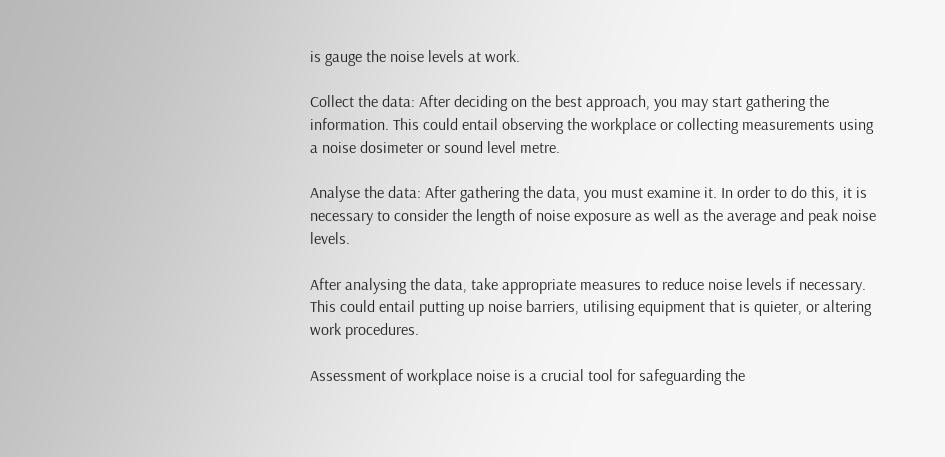is gauge the noise levels at work.

Collect the data: After deciding on the best approach, you may start gathering the information. This could entail observing the workplace or collecting measurements using a noise dosimeter or sound level metre.

Analyse the data: After gathering the data, you must examine it. In order to do this, it is necessary to consider the length of noise exposure as well as the average and peak noise levels.

After analysing the data, take appropriate measures to reduce noise levels if necessary. This could entail putting up noise barriers, utilising equipment that is quieter, or altering work procedures.

Assessment of workplace noise is a crucial tool for safeguarding the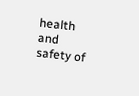health and safety of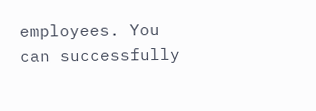employees. You can successfully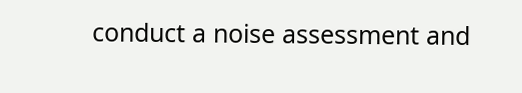conduct a noise assessment and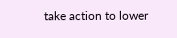take action to lower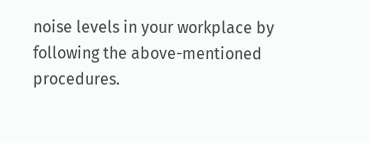noise levels in your workplace by following the above-mentioned procedures.